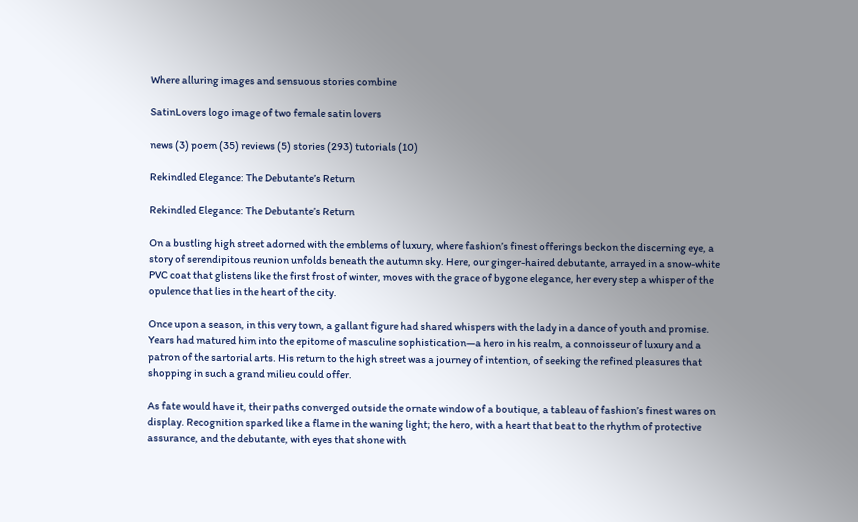Where alluring images and sensuous stories combine

SatinLovers logo image of two female satin lovers

news (3) poem (35) reviews (5) stories (293) tutorials (10)

Rekindled Elegance: The Debutante’s Return

Rekindled Elegance: The Debutante’s Return

On a bustling high street adorned with the emblems of luxury, where fashion’s finest offerings beckon the discerning eye, a story of serendipitous reunion unfolds beneath the autumn sky. Here, our ginger-haired debutante, arrayed in a snow-white PVC coat that glistens like the first frost of winter, moves with the grace of bygone elegance, her every step a whisper of the opulence that lies in the heart of the city.

Once upon a season, in this very town, a gallant figure had shared whispers with the lady in a dance of youth and promise. Years had matured him into the epitome of masculine sophistication—a hero in his realm, a connoisseur of luxury and a patron of the sartorial arts. His return to the high street was a journey of intention, of seeking the refined pleasures that shopping in such a grand milieu could offer.

As fate would have it, their paths converged outside the ornate window of a boutique, a tableau of fashion’s finest wares on display. Recognition sparked like a flame in the waning light; the hero, with a heart that beat to the rhythm of protective assurance, and the debutante, with eyes that shone with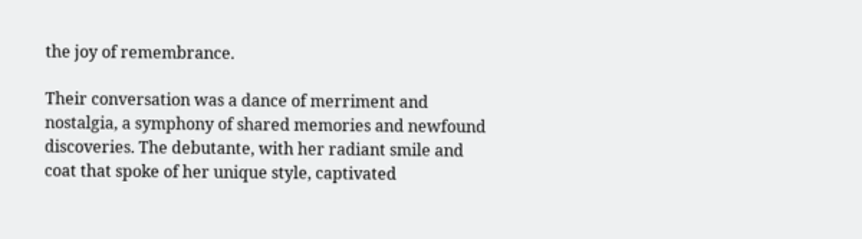the joy of remembrance.

Their conversation was a dance of merriment and nostalgia, a symphony of shared memories and newfound discoveries. The debutante, with her radiant smile and coat that spoke of her unique style, captivated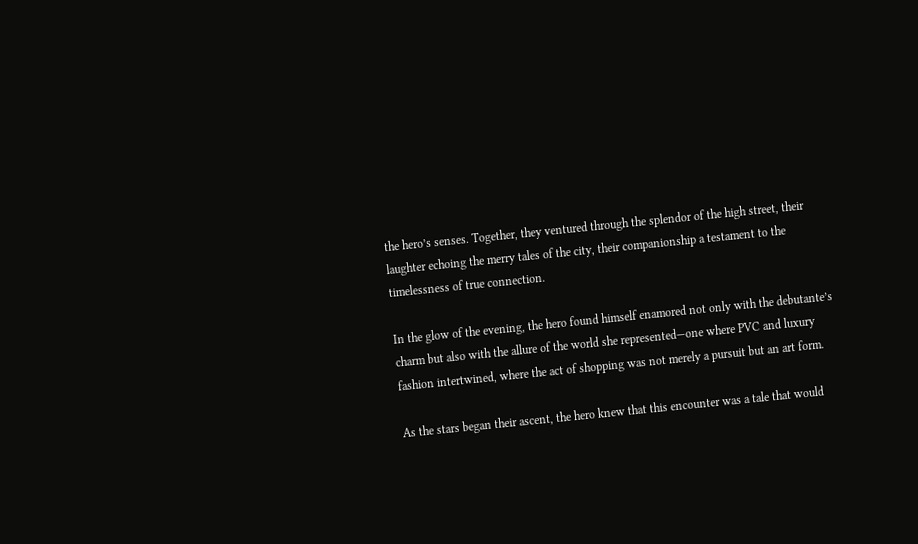the hero’s senses. Together, they ventured through the splendor of the high street, their laughter echoing the merry tales of the city, their companionship a testament to the timelessness of true connection.

In the glow of the evening, the hero found himself enamored not only with the debutante’s charm but also with the allure of the world she represented—one where PVC and luxury fashion intertwined, where the act of shopping was not merely a pursuit but an art form.

As the stars began their ascent, the hero knew that this encounter was a tale that would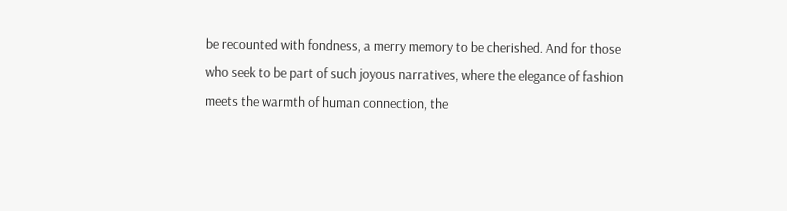be recounted with fondness, a merry memory to be cherished. And for those who seek to be part of such joyous narratives, where the elegance of fashion meets the warmth of human connection, the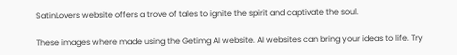SatinLovers website offers a trove of tales to ignite the spirit and captivate the soul.

These images where made using the Getimg AI website. AI websites can bring your ideas to life. Try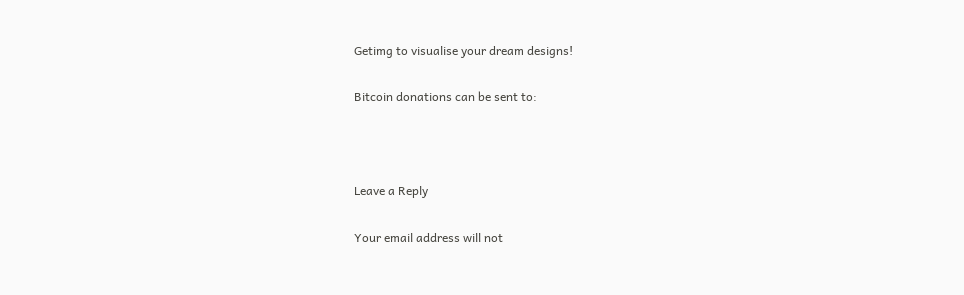Getimg to visualise your dream designs!

Bitcoin donations can be sent to:



Leave a Reply

Your email address will not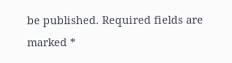be published. Required fields are marked *